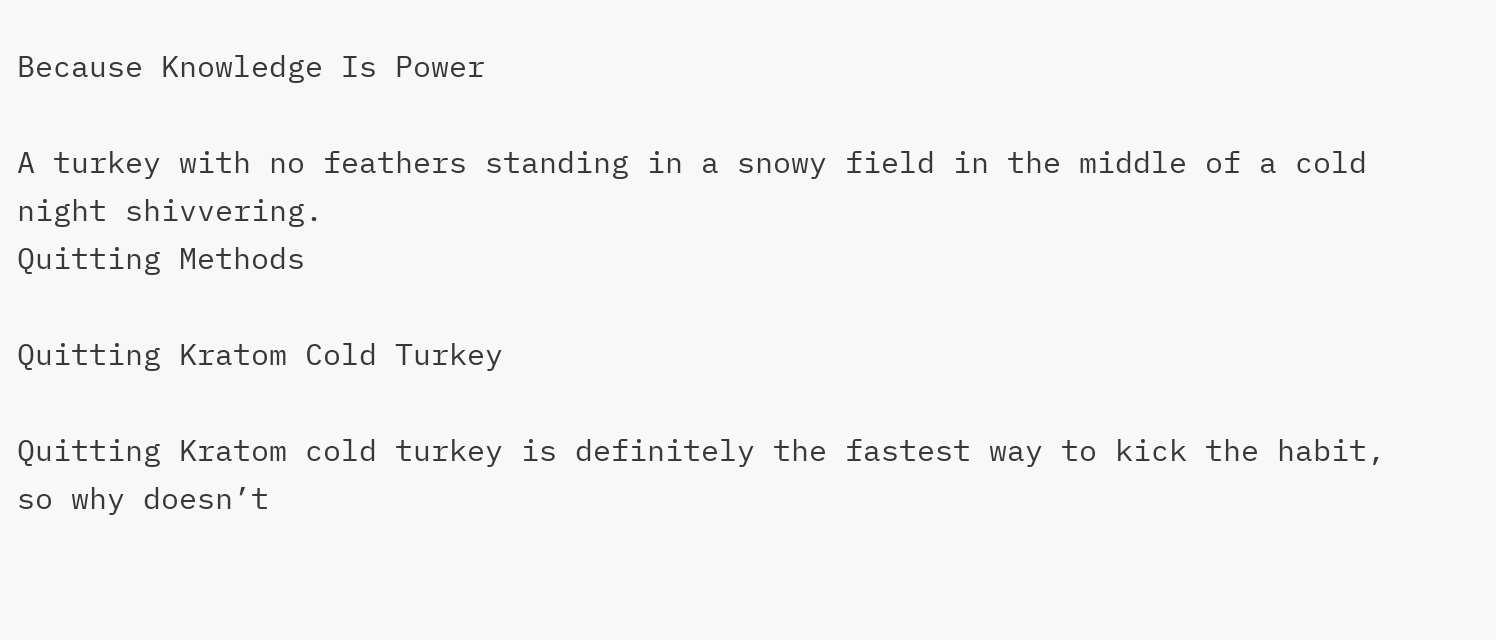Because Knowledge Is Power

A turkey with no feathers standing in a snowy field in the middle of a cold night shivvering.
Quitting Methods

Quitting Kratom Cold Turkey

Quitting Kratom cold turkey is definitely the fastest way to kick the habit, so why doesn’t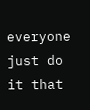everyone just do it that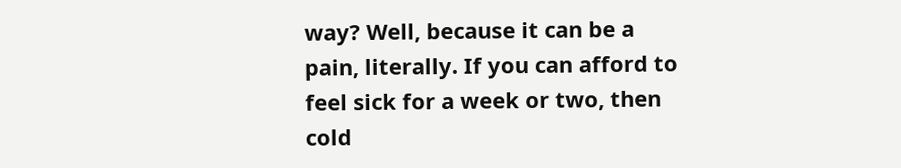way? Well, because it can be a pain, literally. If you can afford to feel sick for a week or two, then cold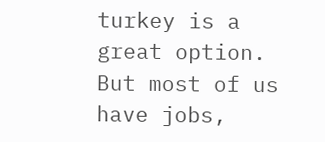turkey is a great option.  But most of us have jobs,